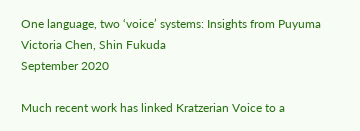One language, two ‘voice’ systems: Insights from Puyuma
Victoria Chen, Shin Fukuda
September 2020

Much recent work has linked Kratzerian Voice to a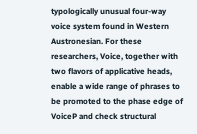typologically unusual four-way voice system found in Western Austronesian. For these researchers, Voice, together with two flavors of applicative heads, enable a wide range of phrases to be promoted to the phase edge of VoiceP and check structural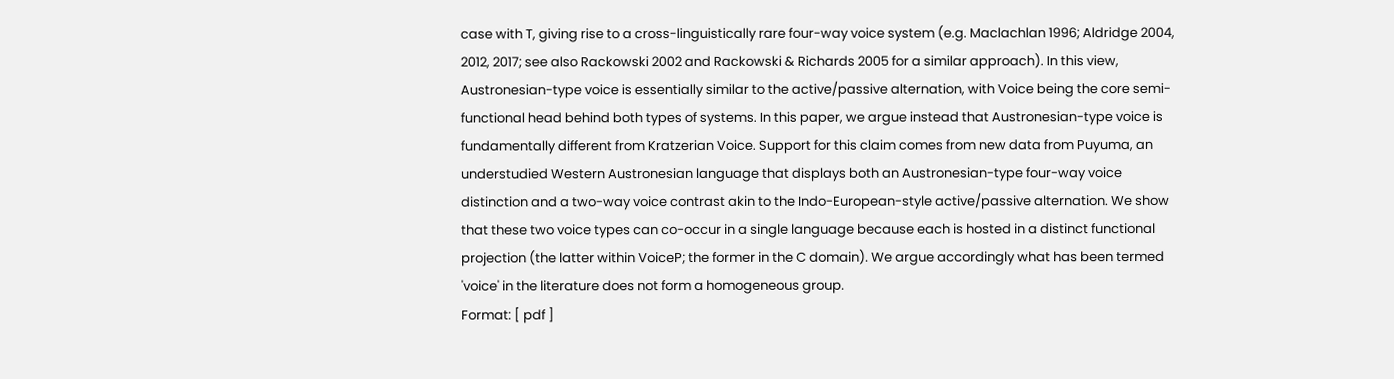case with T, giving rise to a cross-linguistically rare four-way voice system (e.g. Maclachlan 1996; Aldridge 2004, 2012, 2017; see also Rackowski 2002 and Rackowski & Richards 2005 for a similar approach). In this view, Austronesian-type voice is essentially similar to the active/passive alternation, with Voice being the core semi-functional head behind both types of systems. In this paper, we argue instead that Austronesian-type voice is fundamentally different from Kratzerian Voice. Support for this claim comes from new data from Puyuma, an understudied Western Austronesian language that displays both an Austronesian-type four-way voice distinction and a two-way voice contrast akin to the Indo-European-style active/passive alternation. We show that these two voice types can co-occur in a single language because each is hosted in a distinct functional projection (the latter within VoiceP; the former in the C domain). We argue accordingly what has been termed 'voice' in the literature does not form a homogeneous group.
Format: [ pdf ]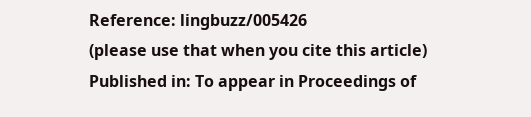Reference: lingbuzz/005426
(please use that when you cite this article)
Published in: To appear in Proceedings of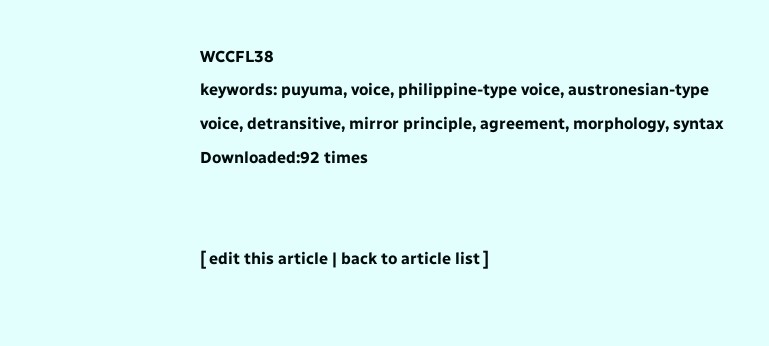WCCFL38
keywords: puyuma, voice, philippine-type voice, austronesian-type voice, detransitive, mirror principle, agreement, morphology, syntax
Downloaded:92 times


[ edit this article | back to article list ]